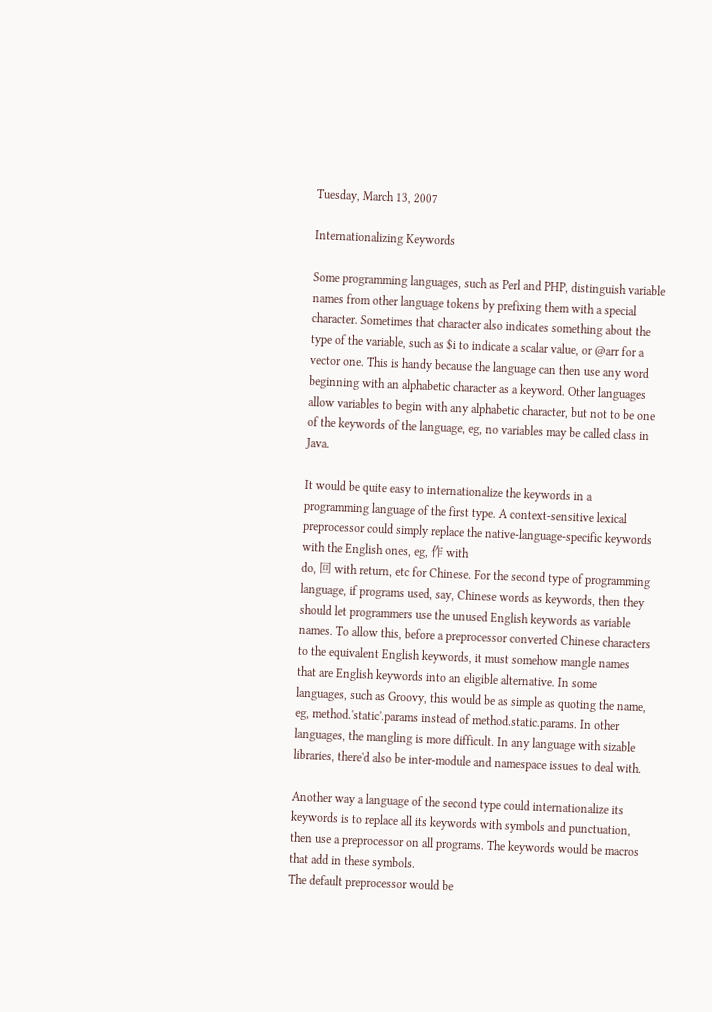Tuesday, March 13, 2007

Internationalizing Keywords

Some programming languages, such as Perl and PHP, distinguish variable names from other language tokens by prefixing them with a special character. Sometimes that character also indicates something about the type of the variable, such as $i to indicate a scalar value, or @arr for a vector one. This is handy because the language can then use any word beginning with an alphabetic character as a keyword. Other languages allow variables to begin with any alphabetic character, but not to be one of the keywords of the language, eg, no variables may be called class in Java.

It would be quite easy to internationalize the keywords in a programming language of the first type. A context-sensitive lexical preprocessor could simply replace the native-language-specific keywords with the English ones, eg, 作 with
do, 回 with return, etc for Chinese. For the second type of programming language, if programs used, say, Chinese words as keywords, then they should let programmers use the unused English keywords as variable names. To allow this, before a preprocessor converted Chinese characters to the equivalent English keywords, it must somehow mangle names that are English keywords into an eligible alternative. In some languages, such as Groovy, this would be as simple as quoting the name, eg, method.'static'.params instead of method.static.params. In other languages, the mangling is more difficult. In any language with sizable libraries, there'd also be inter-module and namespace issues to deal with.

Another way a language of the second type could internationalize its keywords is to replace all its keywords with symbols and punctuation, then use a preprocessor on all programs. The keywords would be macros that add in these symbols.
The default preprocessor would be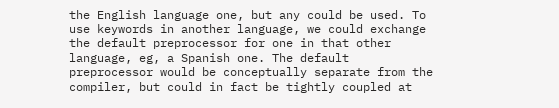the English language one, but any could be used. To use keywords in another language, we could exchange the default preprocessor for one in that other language, eg, a Spanish one. The default preprocessor would be conceptually separate from the compiler, but could in fact be tightly coupled at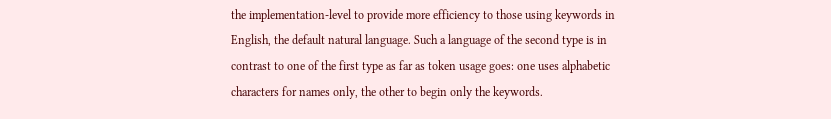the implementation-level to provide more efficiency to those using keywords in English, the default natural language. Such a language of the second type is in contrast to one of the first type as far as token usage goes: one uses alphabetic characters for names only, the other to begin only the keywords.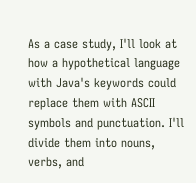As a case study, I'll look at how a hypothetical language with Java's keywords could replace them with ASCII symbols and punctuation. I'll divide them into nouns, verbs, and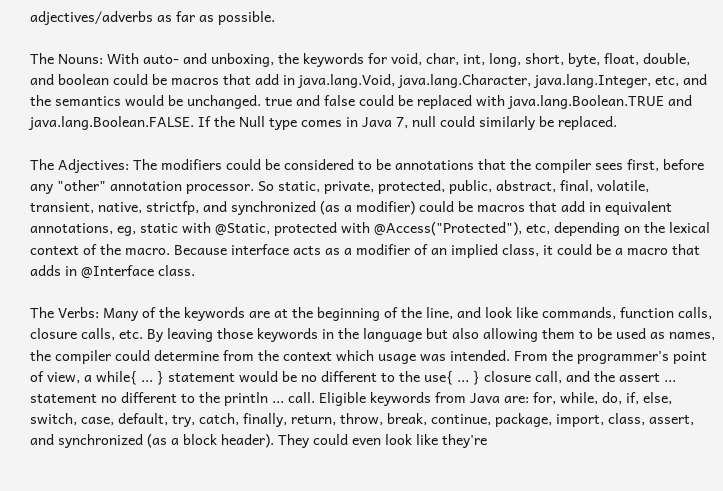adjectives/adverbs as far as possible.

The Nouns: With auto- and unboxing, the keywords for void, char, int, long, short, byte, float, double, and boolean could be macros that add in java.lang.Void, java.lang.Character, java.lang.Integer, etc, and the semantics would be unchanged. true and false could be replaced with java.lang.Boolean.TRUE and java.lang.Boolean.FALSE. If the Null type comes in Java 7, null could similarly be replaced.

The Adjectives: The modifiers could be considered to be annotations that the compiler sees first, before any "other" annotation processor. So static, private, protected, public, abstract, final, volatile, transient, native, strictfp, and synchronized (as a modifier) could be macros that add in equivalent annotations, eg, static with @Static, protected with @Access("Protected"), etc, depending on the lexical context of the macro. Because interface acts as a modifier of an implied class, it could be a macro that adds in @Interface class.

The Verbs: Many of the keywords are at the beginning of the line, and look like commands, function calls, closure calls, etc. By leaving those keywords in the language but also allowing them to be used as names, the compiler could determine from the context which usage was intended. From the programmer's point of view, a while{ ... } statement would be no different to the use{ ... } closure call, and the assert ... statement no different to the println ... call. Eligible keywords from Java are: for, while, do, if, else, switch, case, default, try, catch, finally, return, throw, break, continue, package, import, class, assert, and synchronized (as a block header). They could even look like they're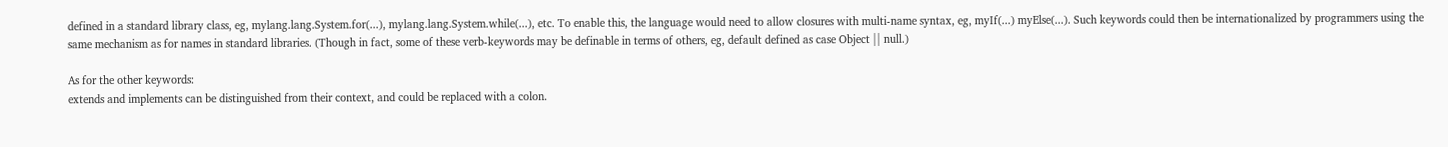defined in a standard library class, eg, mylang.lang.System.for(...), mylang.lang.System.while(...), etc. To enable this, the language would need to allow closures with multi-name syntax, eg, myIf(...) myElse(...). Such keywords could then be internationalized by programmers using the same mechanism as for names in standard libraries. (Though in fact, some of these verb-keywords may be definable in terms of others, eg, default defined as case Object || null.)

As for the other keywords:
extends and implements can be distinguished from their context, and could be replaced with a colon.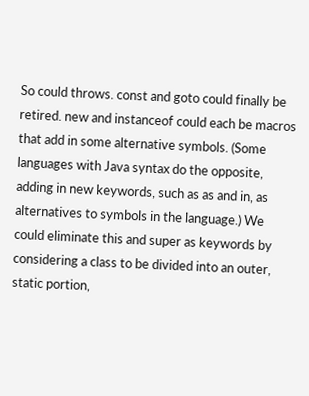So could throws. const and goto could finally be retired. new and instanceof could each be macros that add in some alternative symbols. (Some languages with Java syntax do the opposite, adding in new keywords, such as as and in, as alternatives to symbols in the language.) We could eliminate this and super as keywords by considering a class to be divided into an outer, static portion,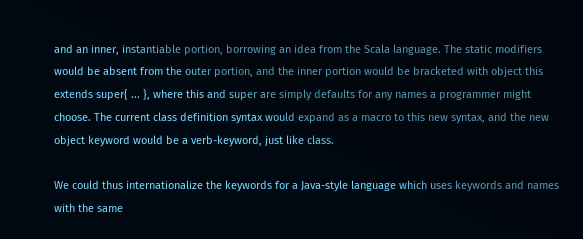and an inner, instantiable portion, borrowing an idea from the Scala language. The static modifiers would be absent from the outer portion, and the inner portion would be bracketed with object this extends super{ ... }, where this and super are simply defaults for any names a programmer might choose. The current class definition syntax would expand as a macro to this new syntax, and the new object keyword would be a verb-keyword, just like class.

We could thus internationalize the keywords for a Java-style language which uses keywords and names with the same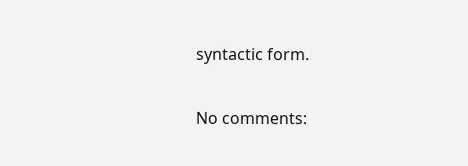syntactic form.

No comments: